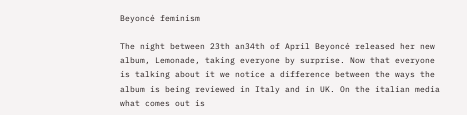Beyoncé feminism

The night between 23th an34th of April Beyoncé released her new album, Lemonade, taking everyone by surprise. Now that everyone is talking about it we notice a difference between the ways the album is being reviewed in Italy and in UK. On the italian media what comes out is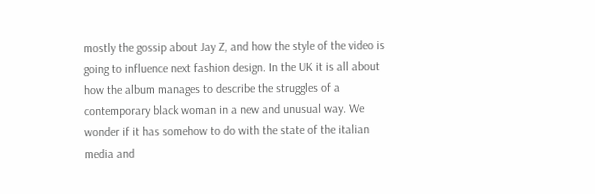mostly the gossip about Jay Z, and how the style of the video is going to influence next fashion design. In the UK it is all about how the album manages to describe the struggles of a contemporary black woman in a new and unusual way. We wonder if it has somehow to do with the state of the italian media and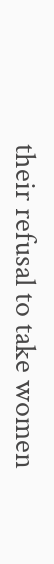their refusal to take women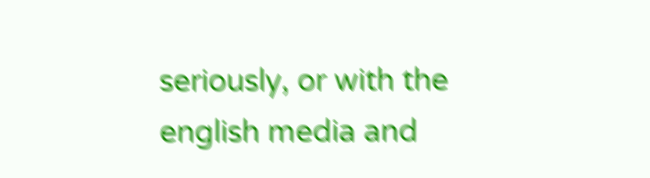seriously, or with the english media and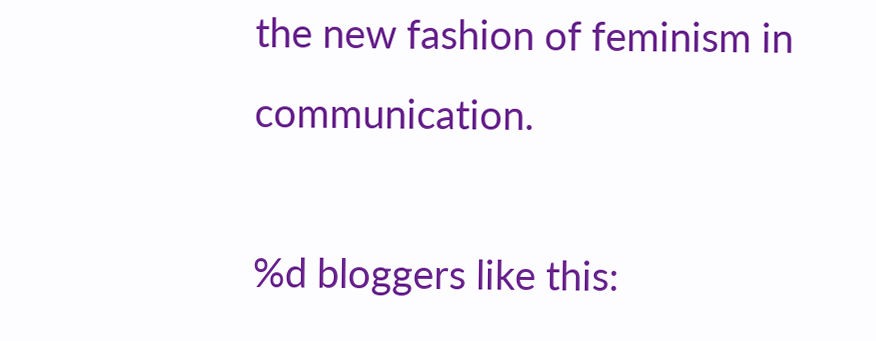the new fashion of feminism in communication.

%d bloggers like this: